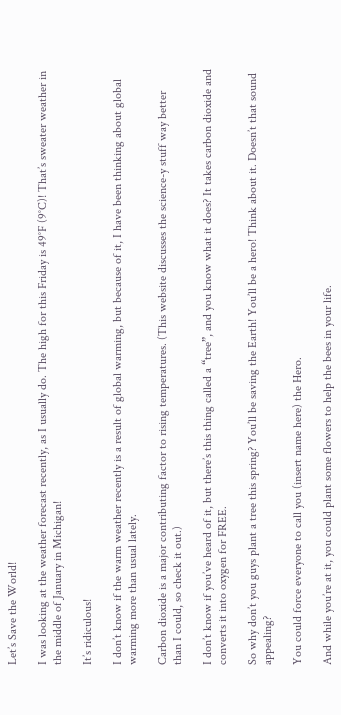Let’s Save the World!

I was looking at the weather forecast recently, as I usually do. The high for this Friday is 49°F (9°C)! That’s sweater weather in the middle of January in Michigan!

It’s ridiculous!

I don’t know if the warm weather recently is a result of global warming, but because of it, I have been thinking about global warming more than usual lately.

Carbon dioxide is a major contributing factor to rising temperatures. (This website discusses the science-y stuff way better than I could, so check it out.)

I don’t know if you’ve heard of it, but there’s this thing called a “tree”, and you know what it does? It takes carbon dioxide and converts it into oxygen for FREE.

So why don’t you guys plant a tree this spring? You’ll be saving the Earth! You’ll be a hero! Think about it. Doesn’t that sound appealing?

You could force everyone to call you (insert name here) the Hero.

And while you’re at it, you could plant some flowers to help the bees in your life.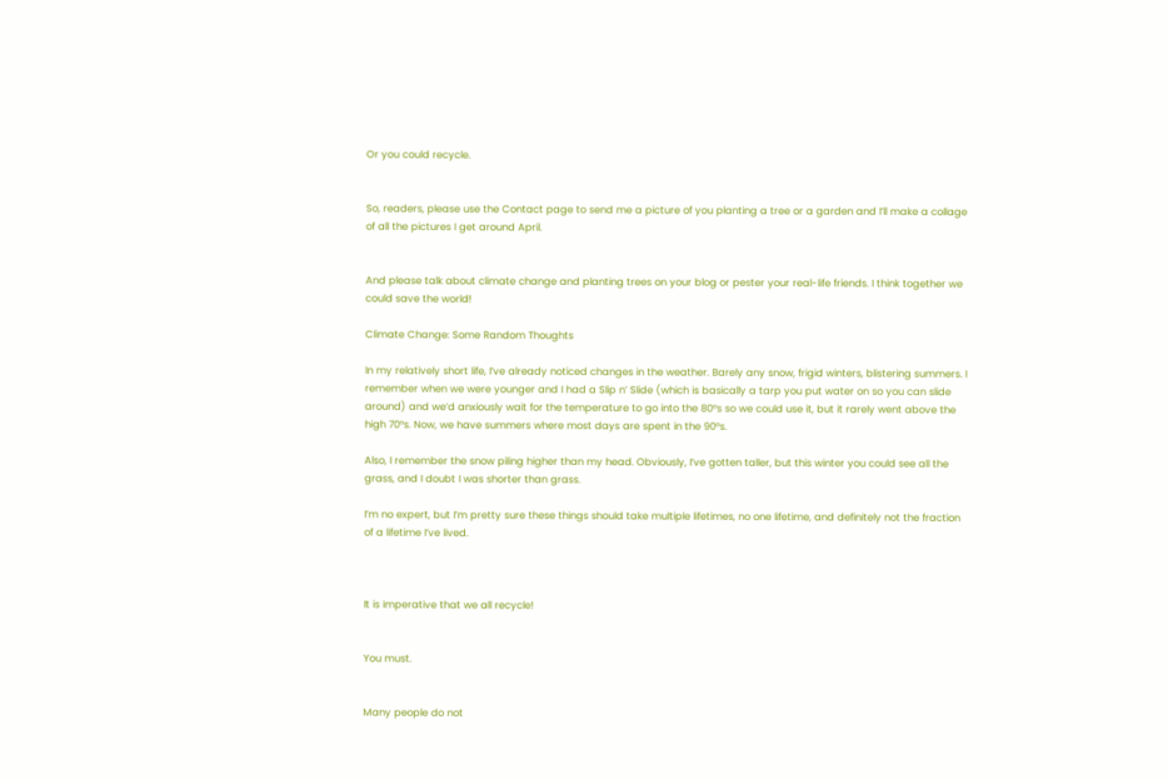Or you could recycle.


So, readers, please use the Contact page to send me a picture of you planting a tree or a garden and I’ll make a collage of all the pictures I get around April.


And please talk about climate change and planting trees on your blog or pester your real-life friends. I think together we could save the world!

Climate Change: Some Random Thoughts

In my relatively short life, I’ve already noticed changes in the weather. Barely any snow, frigid winters, blistering summers. I remember when we were younger and I had a Slip n’ Slide (which is basically a tarp you put water on so you can slide around) and we’d anxiously wait for the temperature to go into the 80°s so we could use it, but it rarely went above the high 70°s. Now, we have summers where most days are spent in the 90°s.

Also, I remember the snow piling higher than my head. Obviously, I’ve gotten taller, but this winter you could see all the grass, and I doubt I was shorter than grass.

I’m no expert, but I’m pretty sure these things should take multiple lifetimes, no one lifetime, and definitely not the fraction of a lifetime I’ve lived.



It is imperative that we all recycle!


You must.


Many people do not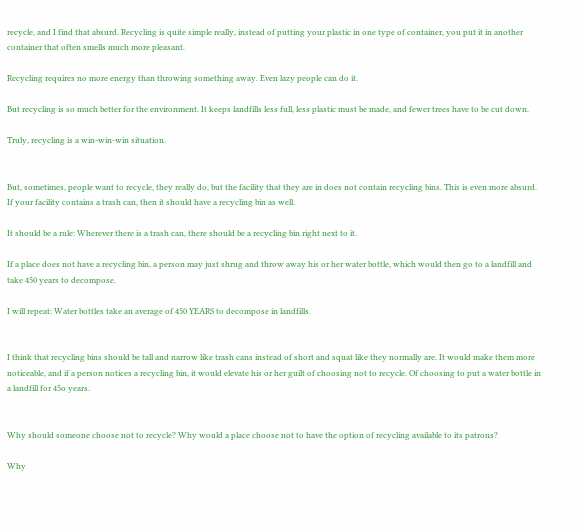recycle, and I find that absurd. Recycling is quite simple really, instead of putting your plastic in one type of container, you put it in another container that often smells much more pleasant.

Recycling requires no more energy than throwing something away. Even lazy people can do it.

But recycling is so much better for the environment. It keeps landfills less full, less plastic must be made, and fewer trees have to be cut down.

Truly, recycling is a win-win-win situation.


But, sometimes, people want to recycle, they really do, but the facility that they are in does not contain recycling bins. This is even more absurd. If your facility contains a trash can, then it should have a recycling bin as well.

It should be a rule: Wherever there is a trash can, there should be a recycling bin right next to it.

If a place does not have a recycling bin, a person may just shrug and throw away his or her water bottle, which would then go to a landfill and take 450 years to decompose.

I will repeat: Water bottles take an average of 450 YEARS to decompose in landfills.


I think that recycling bins should be tall and narrow like trash cans instead of short and squat like they normally are. It would make them more noticeable, and if a person notices a recycling bin, it would elevate his or her guilt of choosing not to recycle. Of choosing to put a water bottle in a landfill for 45o years.


Why should someone choose not to recycle? Why would a place choose not to have the option of recycling available to its patrons?

Why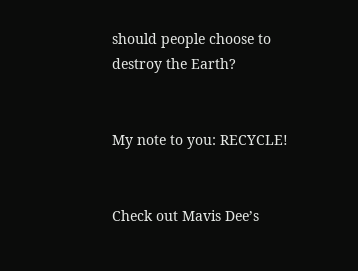should people choose to destroy the Earth?


My note to you: RECYCLE!


Check out Mavis Dee’s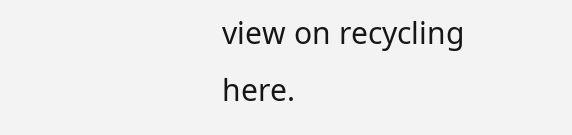view on recycling here.